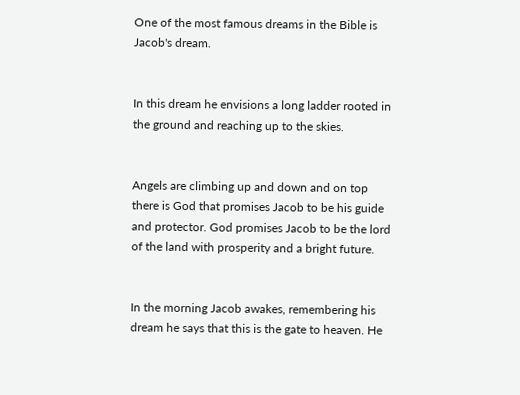One of the most famous dreams in the Bible is Jacob's dream.


In this dream he envisions a long ladder rooted in the ground and reaching up to the skies.


Angels are climbing up and down and on top there is God that promises Jacob to be his guide and protector. God promises Jacob to be the lord of the land with prosperity and a bright future.


In the morning Jacob awakes, remembering his dream he says that this is the gate to heaven. He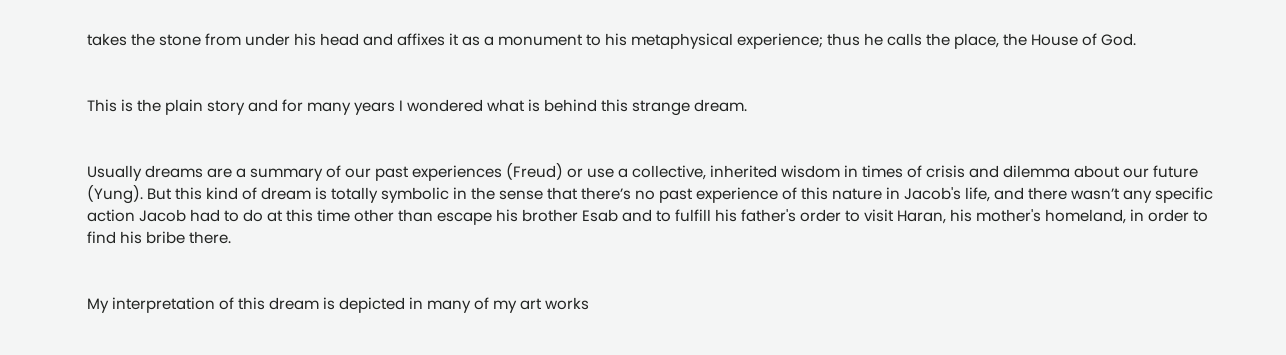takes the stone from under his head and affixes it as a monument to his metaphysical experience; thus he calls the place, the House of God.


This is the plain story and for many years I wondered what is behind this strange dream.


Usually dreams are a summary of our past experiences (Freud) or use a collective, inherited wisdom in times of crisis and dilemma about our future (Yung). But this kind of dream is totally symbolic in the sense that there’s no past experience of this nature in Jacob's life, and there wasn’t any specific action Jacob had to do at this time other than escape his brother Esab and to fulfill his father's order to visit Haran, his mother's homeland, in order to find his bribe there.


My interpretation of this dream is depicted in many of my art works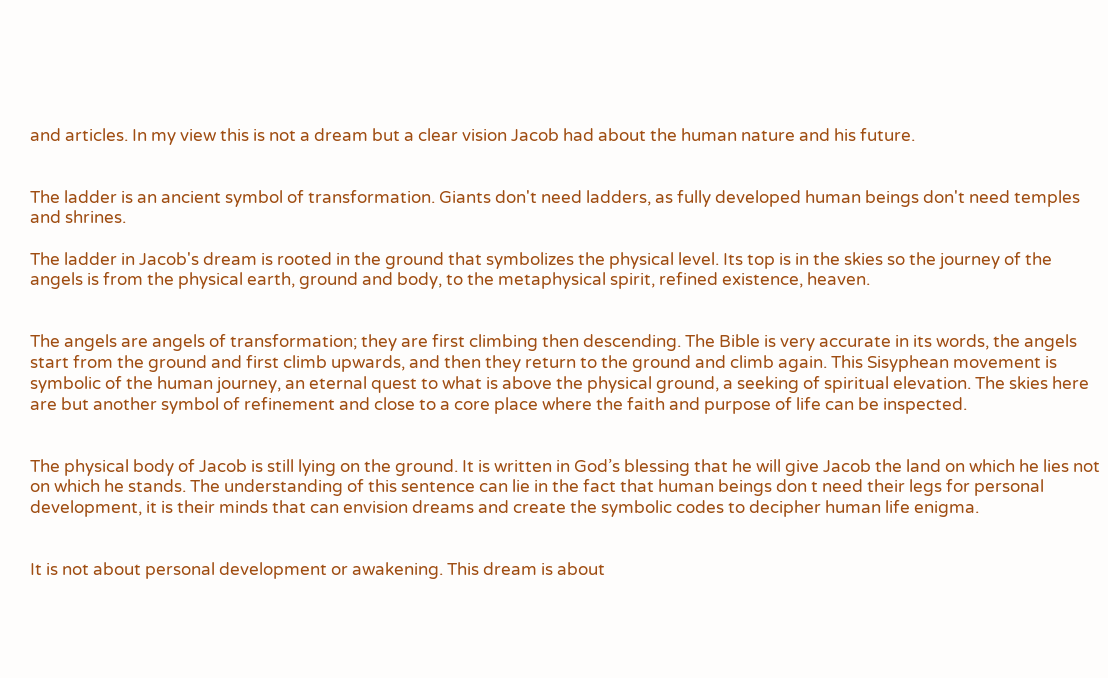and articles. In my view this is not a dream but a clear vision Jacob had about the human nature and his future.


The ladder is an ancient symbol of transformation. Giants don't need ladders, as fully developed human beings don't need temples and shrines.

The ladder in Jacob's dream is rooted in the ground that symbolizes the physical level. Its top is in the skies so the journey of the angels is from the physical earth, ground and body, to the metaphysical spirit, refined existence, heaven.


The angels are angels of transformation; they are first climbing then descending. The Bible is very accurate in its words, the angels start from the ground and first climb upwards, and then they return to the ground and climb again. This Sisyphean movement is symbolic of the human journey, an eternal quest to what is above the physical ground, a seeking of spiritual elevation. The skies here are but another symbol of refinement and close to a core place where the faith and purpose of life can be inspected.


The physical body of Jacob is still lying on the ground. It is written in God’s blessing that he will give Jacob the land on which he lies not on which he stands. The understanding of this sentence can lie in the fact that human beings don t need their legs for personal development, it is their minds that can envision dreams and create the symbolic codes to decipher human life enigma.


It is not about personal development or awakening. This dream is about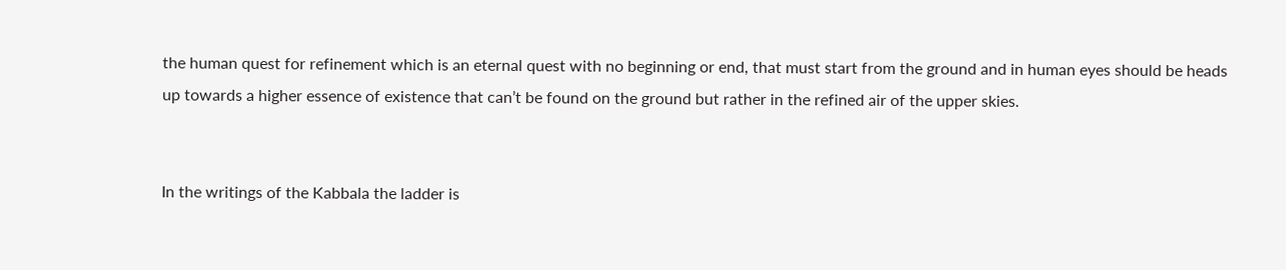the human quest for refinement which is an eternal quest with no beginning or end, that must start from the ground and in human eyes should be heads up towards a higher essence of existence that can’t be found on the ground but rather in the refined air of the upper skies.


In the writings of the Kabbala the ladder is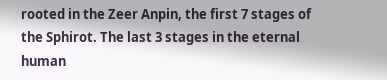rooted in the Zeer Anpin, the first 7 stages of the Sphirot. The last 3 stages in the eternal human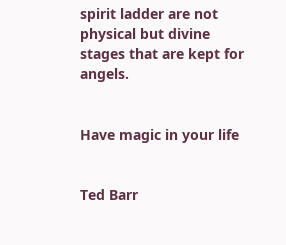spirit ladder are not physical but divine stages that are kept for angels.


Have magic in your life


Ted Barr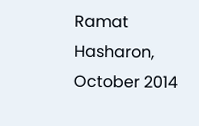Ramat Hasharon, October 2014